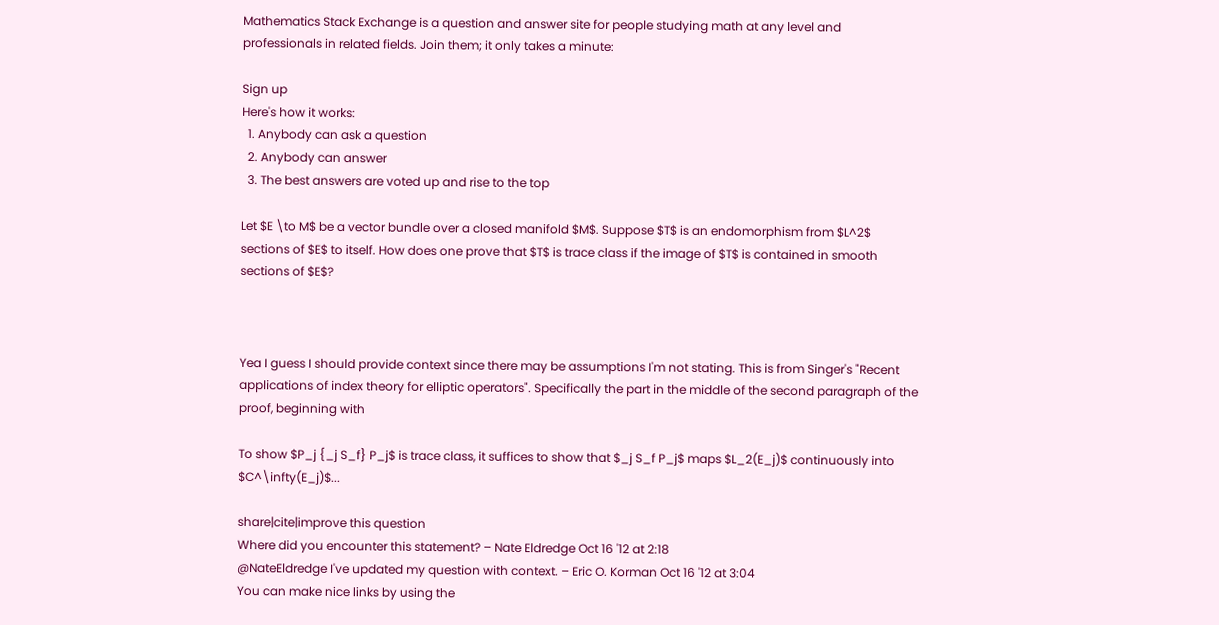Mathematics Stack Exchange is a question and answer site for people studying math at any level and professionals in related fields. Join them; it only takes a minute:

Sign up
Here's how it works:
  1. Anybody can ask a question
  2. Anybody can answer
  3. The best answers are voted up and rise to the top

Let $E \to M$ be a vector bundle over a closed manifold $M$. Suppose $T$ is an endomorphism from $L^2$ sections of $E$ to itself. How does one prove that $T$ is trace class if the image of $T$ is contained in smooth sections of $E$?



Yea I guess I should provide context since there may be assumptions I'm not stating. This is from Singer's "Recent applications of index theory for elliptic operators". Specifically the part in the middle of the second paragraph of the proof, beginning with

To show $P_j {_j S_f} P_j$ is trace class, it suffices to show that $_j S_f P_j$ maps $L_2(E_j)$ continuously into $C^\infty(E_j)$...

share|cite|improve this question
Where did you encounter this statement? – Nate Eldredge Oct 16 '12 at 2:18
@NateEldredge I've updated my question with context. – Eric O. Korman Oct 16 '12 at 3:04
You can make nice links by using the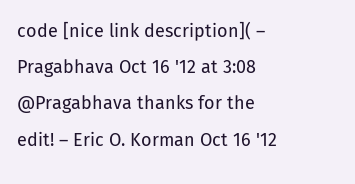code [nice link description]( – Pragabhava Oct 16 '12 at 3:08
@Pragabhava thanks for the edit! – Eric O. Korman Oct 16 '12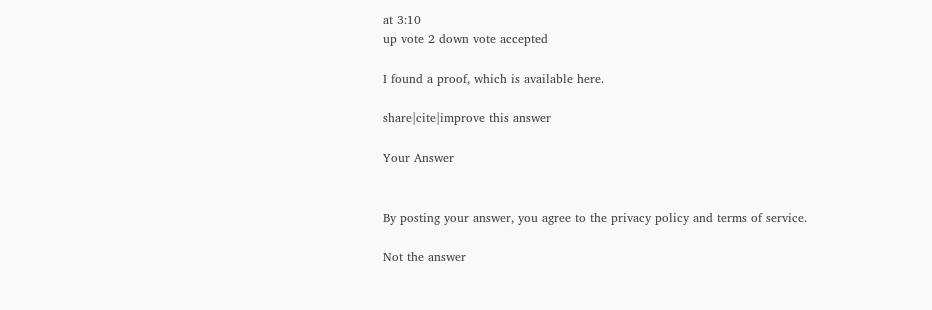at 3:10
up vote 2 down vote accepted

I found a proof, which is available here.

share|cite|improve this answer

Your Answer


By posting your answer, you agree to the privacy policy and terms of service.

Not the answer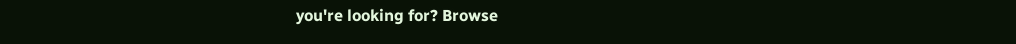you're looking for? Browse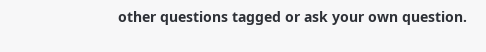other questions tagged or ask your own question.